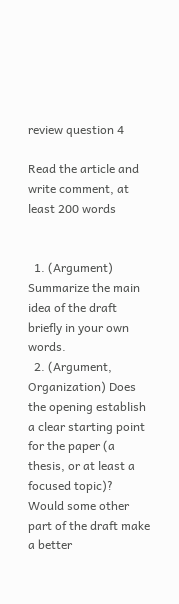review question 4

Read the article and write comment, at least 200 words


  1. (Argument) Summarize the main idea of the draft briefly in your own words.
  2. (Argument, Organization) Does the opening establish a clear starting point for the paper (a thesis, or at least a focused topic)? Would some other part of the draft make a better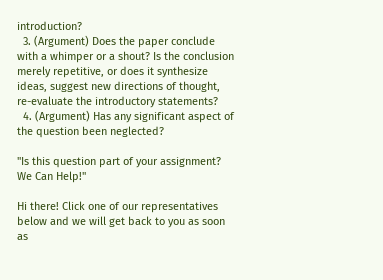introduction?
  3. (Argument) Does the paper conclude with a whimper or a shout? Is the conclusion merely repetitive, or does it synthesize ideas, suggest new directions of thought, re-evaluate the introductory statements?
  4. (Argument) Has any significant aspect of the question been neglected?

"Is this question part of your assignment? We Can Help!"

Hi there! Click one of our representatives below and we will get back to you as soon as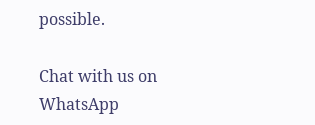possible.

Chat with us on WhatsApp